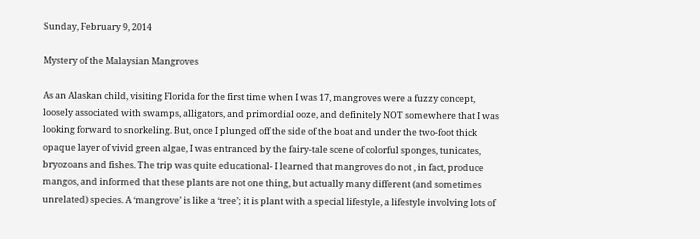Sunday, February 9, 2014

Mystery of the Malaysian Mangroves

As an Alaskan child, visiting Florida for the first time when I was 17, mangroves were a fuzzy concept, loosely associated with swamps, alligators, and primordial ooze, and definitely NOT somewhere that I was looking forward to snorkeling. But, once I plunged off the side of the boat and under the two-foot thick opaque layer of vivid green algae, I was entranced by the fairy-tale scene of colorful sponges, tunicates, bryozoans and fishes. The trip was quite educational- I learned that mangroves do not , in fact, produce mangos, and informed that these plants are not one thing, but actually many different (and sometimes unrelated) species. A ‘mangrove’ is like a ‘tree’; it is plant with a special lifestyle, a lifestyle involving lots of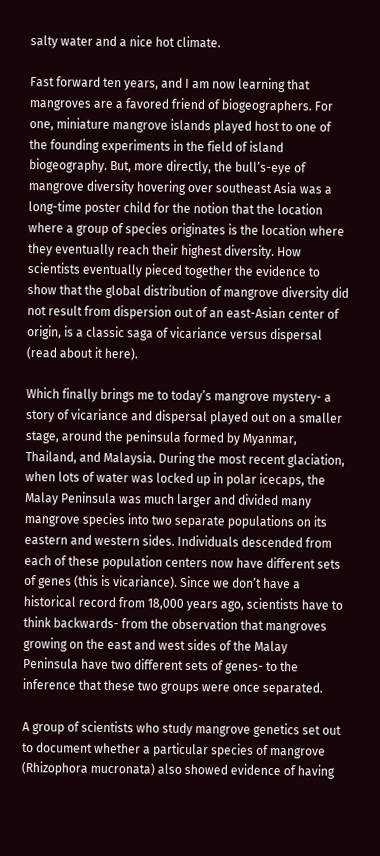salty water and a nice hot climate.

Fast forward ten years, and I am now learning that mangroves are a favored friend of biogeographers. For one, miniature mangrove islands played host to one of the founding experiments in the field of island biogeography. But, more directly, the bull’s-eye of mangrove diversity hovering over southeast Asia was a long-time poster child for the notion that the location where a group of species originates is the location where they eventually reach their highest diversity. How scientists eventually pieced together the evidence to show that the global distribution of mangrove diversity did not result from dispersion out of an east-Asian center of origin, is a classic saga of vicariance versus dispersal (read about it here).

Which finally brings me to today’s mangrove mystery- a story of vicariance and dispersal played out on a smaller stage, around the peninsula formed by Myanmar, Thailand, and Malaysia. During the most recent glaciation, when lots of water was locked up in polar icecaps, the Malay Peninsula was much larger and divided many mangrove species into two separate populations on its eastern and western sides. Individuals descended from each of these population centers now have different sets of genes (this is vicariance). Since we don’t have a historical record from 18,000 years ago, scientists have to think backwards- from the observation that mangroves growing on the east and west sides of the Malay Peninsula have two different sets of genes- to the inference that these two groups were once separated.

A group of scientists who study mangrove genetics set out to document whether a particular species of mangrove (Rhizophora mucronata) also showed evidence of having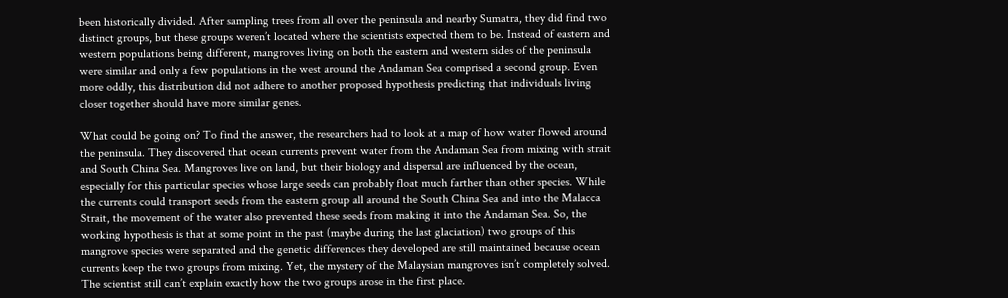been historically divided. After sampling trees from all over the peninsula and nearby Sumatra, they did find two distinct groups, but these groups weren’t located where the scientists expected them to be. Instead of eastern and western populations being different, mangroves living on both the eastern and western sides of the peninsula were similar and only a few populations in the west around the Andaman Sea comprised a second group. Even more oddly, this distribution did not adhere to another proposed hypothesis predicting that individuals living closer together should have more similar genes.

What could be going on? To find the answer, the researchers had to look at a map of how water flowed around the peninsula. They discovered that ocean currents prevent water from the Andaman Sea from mixing with strait and South China Sea. Mangroves live on land, but their biology and dispersal are influenced by the ocean, especially for this particular species whose large seeds can probably float much farther than other species. While the currents could transport seeds from the eastern group all around the South China Sea and into the Malacca Strait, the movement of the water also prevented these seeds from making it into the Andaman Sea. So, the working hypothesis is that at some point in the past (maybe during the last glaciation) two groups of this mangrove species were separated and the genetic differences they developed are still maintained because ocean currents keep the two groups from mixing. Yet, the mystery of the Malaysian mangroves isn’t completely solved. The scientist still can’t explain exactly how the two groups arose in the first place.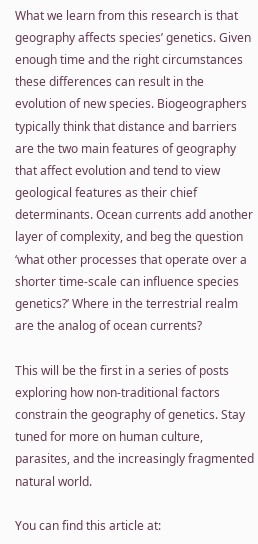What we learn from this research is that geography affects species’ genetics. Given enough time and the right circumstances these differences can result in the evolution of new species. Biogeographers typically think that distance and barriers are the two main features of geography that affect evolution and tend to view geological features as their chief determinants. Ocean currents add another layer of complexity, and beg the question ‘what other processes that operate over a shorter time-scale can influence species genetics?’ Where in the terrestrial realm are the analog of ocean currents?

This will be the first in a series of posts exploring how non-traditional factors constrain the geography of genetics. Stay tuned for more on human culture, parasites, and the increasingly fragmented natural world.

You can find this article at: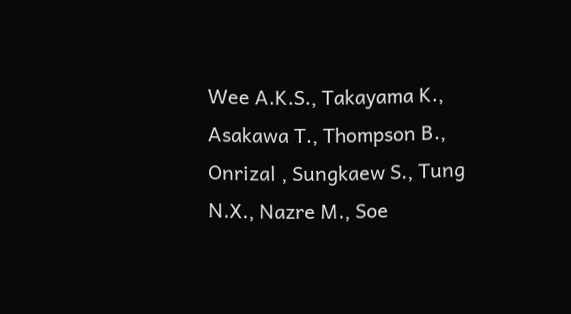Wee A.K.S., Takayama K., Asakawa T., Thompson B., Onrizal , Sungkaew S., Tung N.X., Nazre M., Soe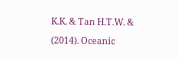K.K. & Tan H.T.W. & (2014). Oceanic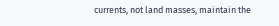currents, not land masses, maintain the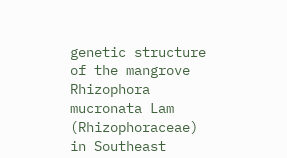genetic structure of the mangrove Rhizophora mucronata Lam (Rhizophoraceae) in Southeast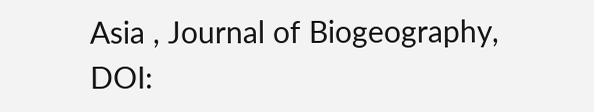Asia , Journal of Biogeography, DOI: